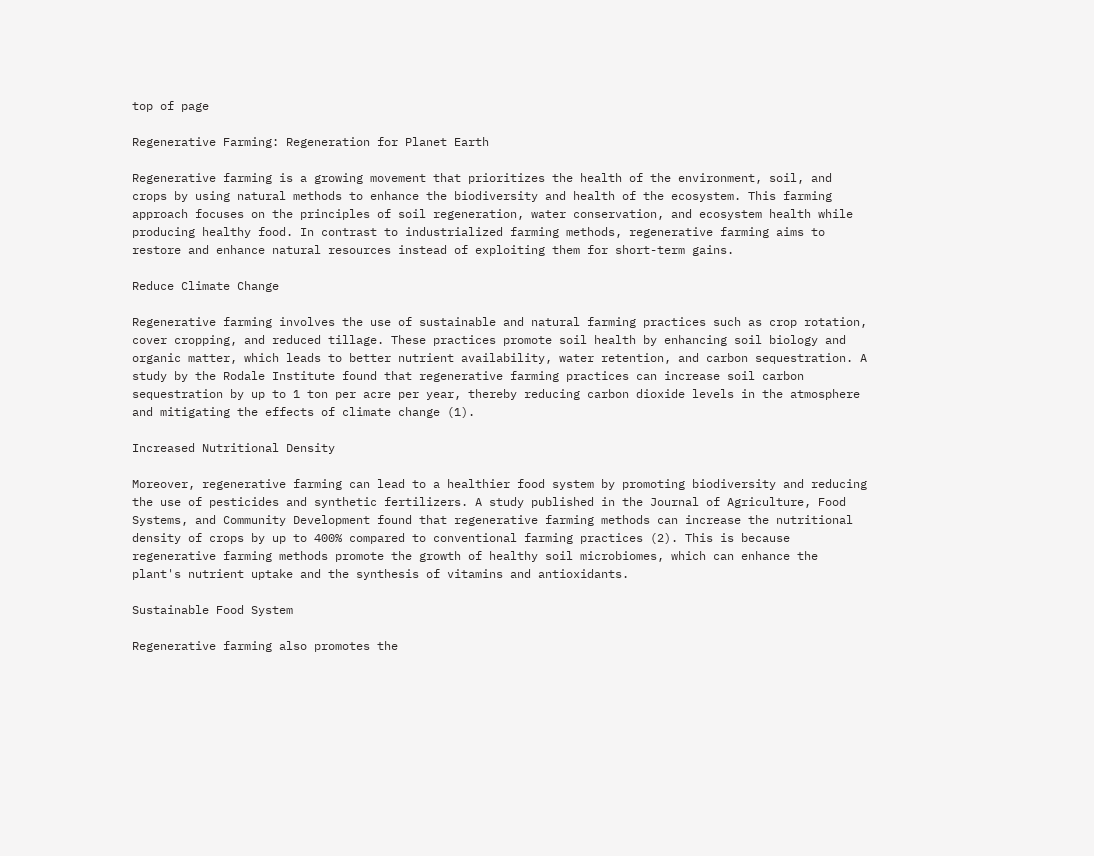top of page

Regenerative Farming: Regeneration for Planet Earth

Regenerative farming is a growing movement that prioritizes the health of the environment, soil, and crops by using natural methods to enhance the biodiversity and health of the ecosystem. This farming approach focuses on the principles of soil regeneration, water conservation, and ecosystem health while producing healthy food. In contrast to industrialized farming methods, regenerative farming aims to restore and enhance natural resources instead of exploiting them for short-term gains.

Reduce Climate Change

Regenerative farming involves the use of sustainable and natural farming practices such as crop rotation, cover cropping, and reduced tillage. These practices promote soil health by enhancing soil biology and organic matter, which leads to better nutrient availability, water retention, and carbon sequestration. A study by the Rodale Institute found that regenerative farming practices can increase soil carbon sequestration by up to 1 ton per acre per year, thereby reducing carbon dioxide levels in the atmosphere and mitigating the effects of climate change (1).

Increased Nutritional Density

Moreover, regenerative farming can lead to a healthier food system by promoting biodiversity and reducing the use of pesticides and synthetic fertilizers. A study published in the Journal of Agriculture, Food Systems, and Community Development found that regenerative farming methods can increase the nutritional density of crops by up to 400% compared to conventional farming practices (2). This is because regenerative farming methods promote the growth of healthy soil microbiomes, which can enhance the plant's nutrient uptake and the synthesis of vitamins and antioxidants.

Sustainable Food System

Regenerative farming also promotes the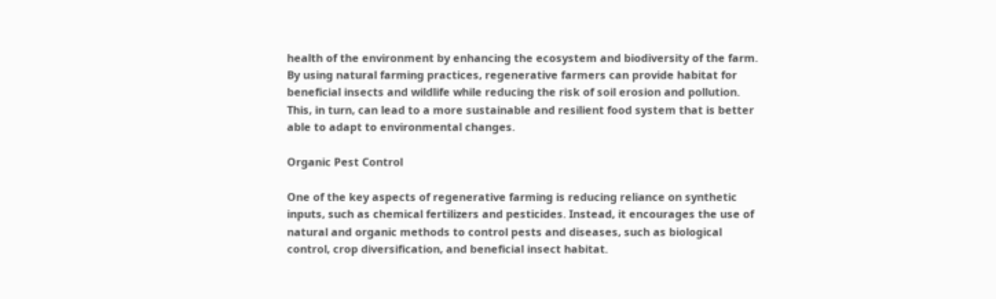health of the environment by enhancing the ecosystem and biodiversity of the farm. By using natural farming practices, regenerative farmers can provide habitat for beneficial insects and wildlife while reducing the risk of soil erosion and pollution. This, in turn, can lead to a more sustainable and resilient food system that is better able to adapt to environmental changes.

Organic Pest Control

One of the key aspects of regenerative farming is reducing reliance on synthetic inputs, such as chemical fertilizers and pesticides. Instead, it encourages the use of natural and organic methods to control pests and diseases, such as biological control, crop diversification, and beneficial insect habitat.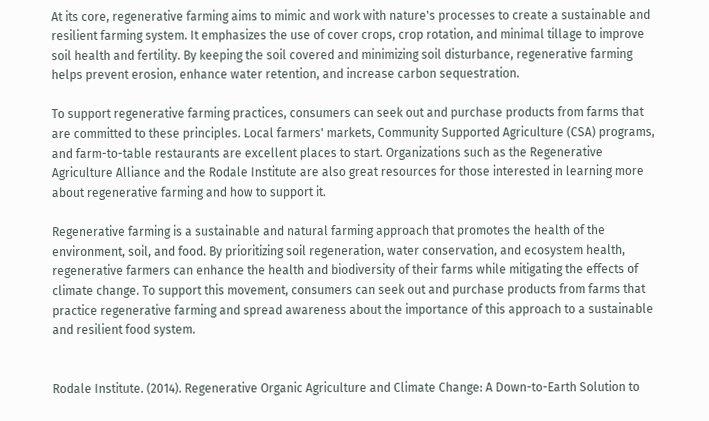At its core, regenerative farming aims to mimic and work with nature's processes to create a sustainable and resilient farming system. It emphasizes the use of cover crops, crop rotation, and minimal tillage to improve soil health and fertility. By keeping the soil covered and minimizing soil disturbance, regenerative farming helps prevent erosion, enhance water retention, and increase carbon sequestration.

To support regenerative farming practices, consumers can seek out and purchase products from farms that are committed to these principles. Local farmers' markets, Community Supported Agriculture (CSA) programs, and farm-to-table restaurants are excellent places to start. Organizations such as the Regenerative Agriculture Alliance and the Rodale Institute are also great resources for those interested in learning more about regenerative farming and how to support it.

Regenerative farming is a sustainable and natural farming approach that promotes the health of the environment, soil, and food. By prioritizing soil regeneration, water conservation, and ecosystem health, regenerative farmers can enhance the health and biodiversity of their farms while mitigating the effects of climate change. To support this movement, consumers can seek out and purchase products from farms that practice regenerative farming and spread awareness about the importance of this approach to a sustainable and resilient food system.


Rodale Institute. (2014). Regenerative Organic Agriculture and Climate Change: A Down-to-Earth Solution to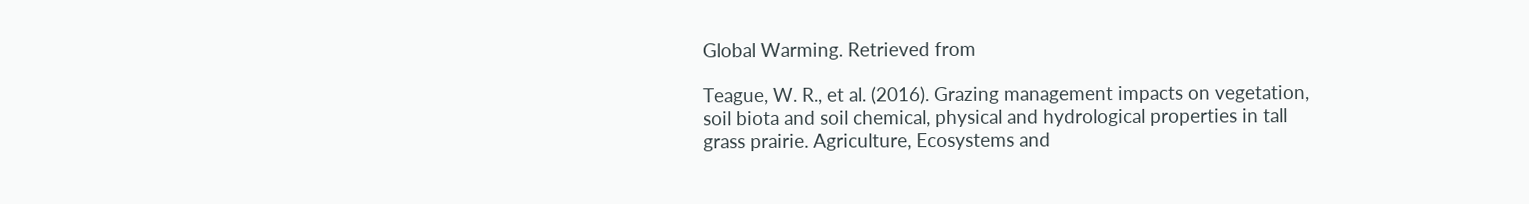Global Warming. Retrieved from

Teague, W. R., et al. (2016). Grazing management impacts on vegetation, soil biota and soil chemical, physical and hydrological properties in tall grass prairie. Agriculture, Ecosystems and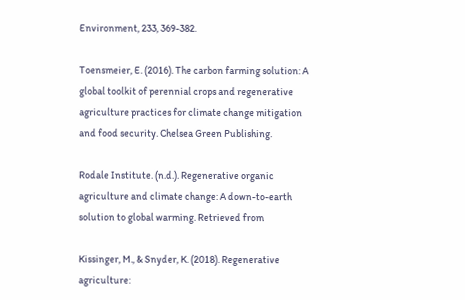Environment, 233, 369-382.

Toensmeier, E. (2016). The carbon farming solution: A global toolkit of perennial crops and regenerative agriculture practices for climate change mitigation and food security. Chelsea Green Publishing.

Rodale Institute. (n.d.). Regenerative organic agriculture and climate change: A down-to-earth solution to global warming. Retrieved from

Kissinger, M., & Snyder, K. (2018). Regenerative agriculture: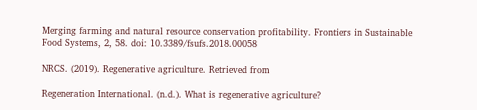Merging farming and natural resource conservation profitability. Frontiers in Sustainable Food Systems, 2, 58. doi: 10.3389/fsufs.2018.00058

NRCS. (2019). Regenerative agriculture. Retrieved from

Regeneration International. (n.d.). What is regenerative agriculture?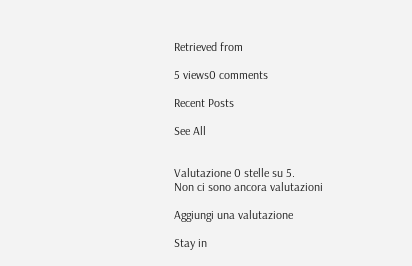Retrieved from

5 views0 comments

Recent Posts

See All


Valutazione 0 stelle su 5.
Non ci sono ancora valutazioni

Aggiungi una valutazione

Stay in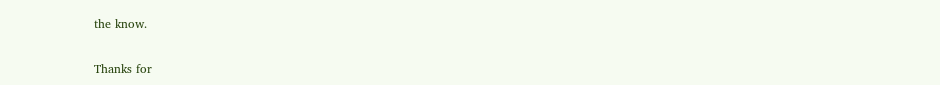the know.

Thanks for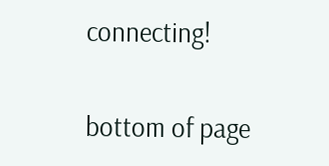connecting!

bottom of page